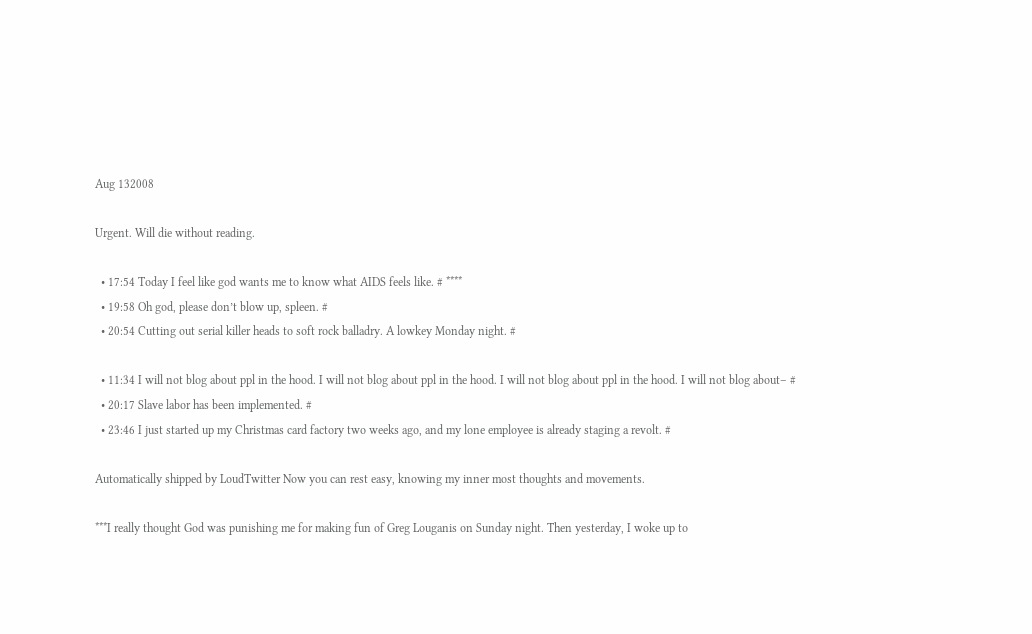Aug 132008

Urgent. Will die without reading.

  • 17:54 Today I feel like god wants me to know what AIDS feels like. # ****
  • 19:58 Oh god, please don’t blow up, spleen. #
  • 20:54 Cutting out serial killer heads to soft rock balladry. A lowkey Monday night. #

  • 11:34 I will not blog about ppl in the hood. I will not blog about ppl in the hood. I will not blog about ppl in the hood. I will not blog about– #
  • 20:17 Slave labor has been implemented. #
  • 23:46 I just started up my Christmas card factory two weeks ago, and my lone employee is already staging a revolt. #

Automatically shipped by LoudTwitter Now you can rest easy, knowing my inner most thoughts and movements.

***I really thought God was punishing me for making fun of Greg Louganis on Sunday night. Then yesterday, I woke up to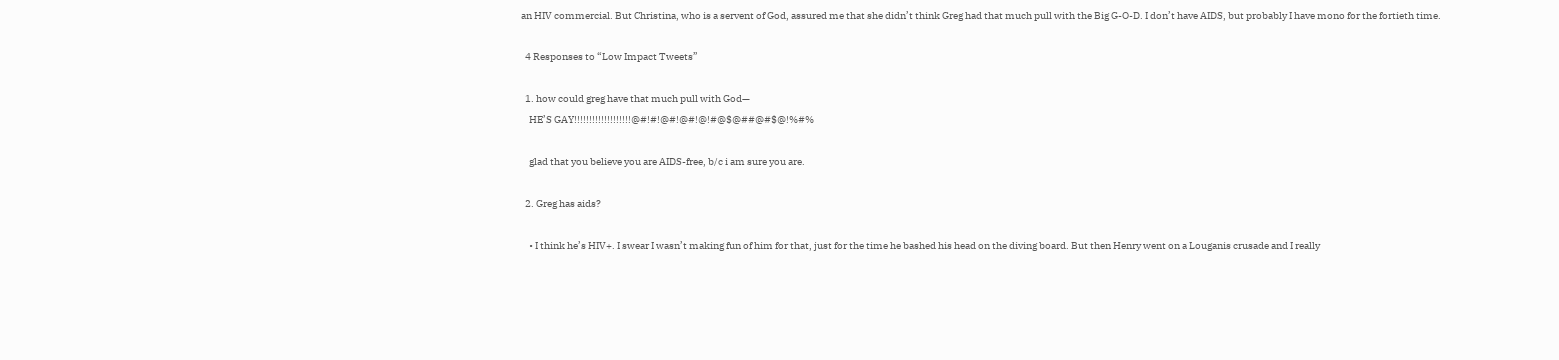an HIV commercial. But Christina, who is a servent of God, assured me that she didn’t think Greg had that much pull with the Big G-O-D. I don’t have AIDS, but probably I have mono for the fortieth time.

  4 Responses to “Low Impact Tweets”

  1. how could greg have that much pull with God—
    HE’S GAY!!!!!!!!!!!!!!!!!!!@#!#!@#!@#!@!#@$@##@#$@!%#%

    glad that you believe you are AIDS-free, b/c i am sure you are.

  2. Greg has aids?

    • I think he’s HIV+. I swear I wasn’t making fun of him for that, just for the time he bashed his head on the diving board. But then Henry went on a Louganis crusade and I really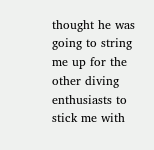thought he was going to string me up for the other diving enthusiasts to stick me with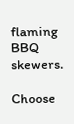flaming BBQ skewers.

Choose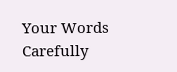Your Words Carefully